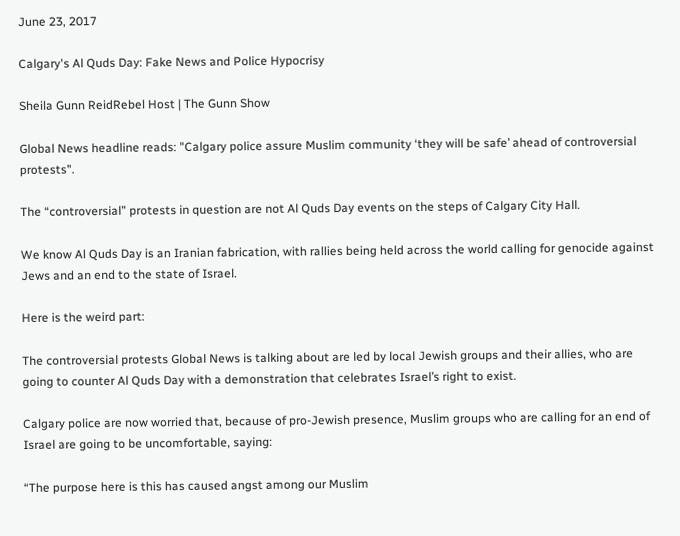June 23, 2017

Calgary's Al Quds Day: Fake News and Police Hypocrisy

Sheila Gunn ReidRebel Host | The Gunn Show

Global News headline reads: "Calgary police assure Muslim community ‘they will be safe’ ahead of controversial protests".

The “controversial” protests in question are not Al Quds Day events on the steps of Calgary City Hall.

We know Al Quds Day is an Iranian fabrication, with rallies being held across the world calling for genocide against Jews and an end to the state of Israel.

Here is the weird part:

The controversial protests Global News is talking about are led by local Jewish groups and their allies, who are going to counter Al Quds Day with a demonstration that celebrates Israel’s right to exist.

Calgary police are now worried that, because of pro-Jewish presence, Muslim groups who are calling for an end of Israel are going to be uncomfortable, saying:

“The purpose here is this has caused angst among our Muslim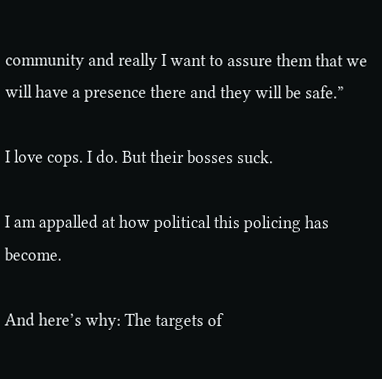community and really I want to assure them that we will have a presence there and they will be safe.”

I love cops. I do. But their bosses suck.

I am appalled at how political this policing has become.

And here’s why: The targets of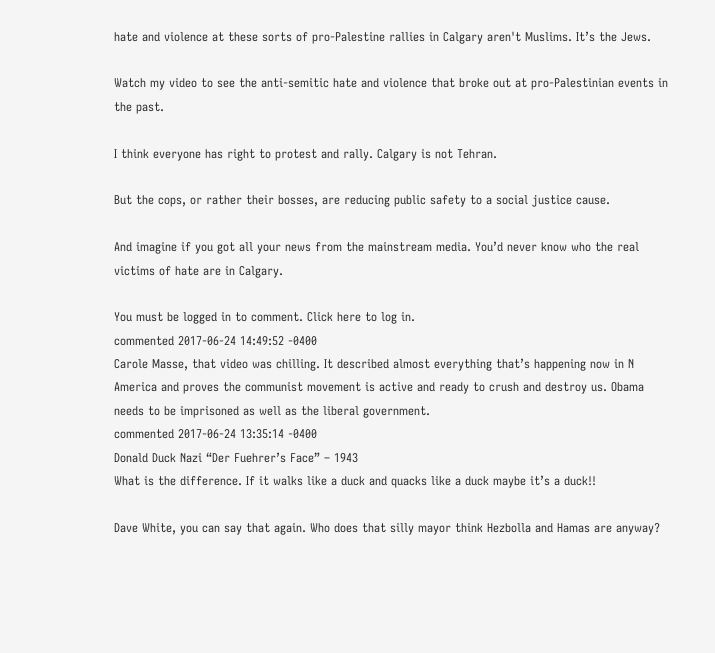hate and violence at these sorts of pro-Palestine rallies in Calgary aren't Muslims. It’s the Jews.

Watch my video to see the anti-semitic hate and violence that broke out at pro-Palestinian events in the past.

I think everyone has right to protest and rally. Calgary is not Tehran.

But the cops, or rather their bosses, are reducing public safety to a social justice cause.

And imagine if you got all your news from the mainstream media. You’d never know who the real victims of hate are in Calgary.

You must be logged in to comment. Click here to log in.
commented 2017-06-24 14:49:52 -0400
Carole Masse, that video was chilling. It described almost everything that’s happening now in N America and proves the communist movement is active and ready to crush and destroy us. Obama needs to be imprisoned as well as the liberal government.
commented 2017-06-24 13:35:14 -0400
Donald Duck Nazi “Der Fuehrer’s Face” – 1943
What is the difference. If it walks like a duck and quacks like a duck maybe it’s a duck!!

Dave White, you can say that again. Who does that silly mayor think Hezbolla and Hamas are anyway?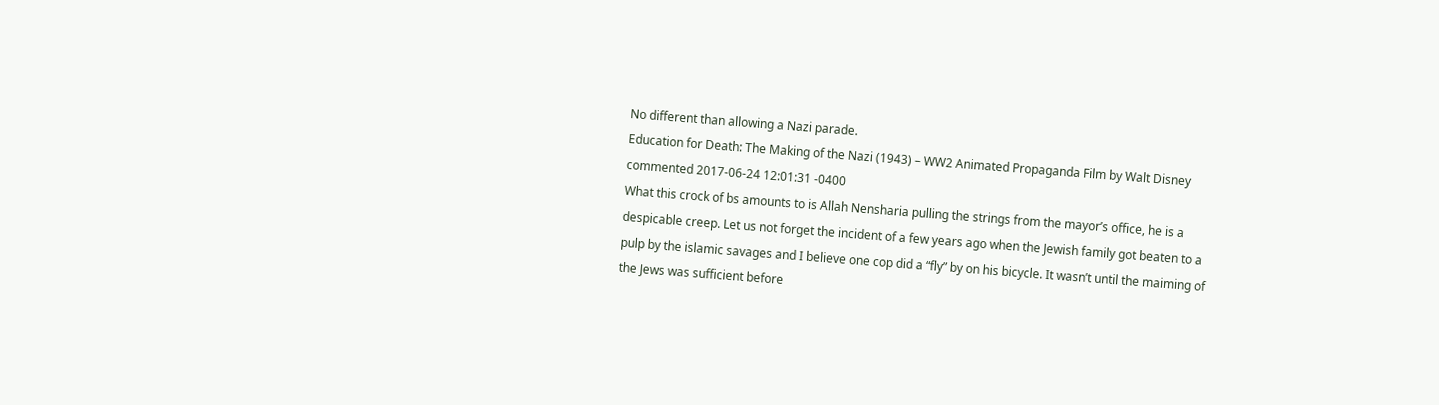No different than allowing a Nazi parade.
Education for Death: The Making of the Nazi (1943) – WW2 Animated Propaganda Film by Walt Disney
commented 2017-06-24 12:01:31 -0400
What this crock of bs amounts to is Allah Nensharia pulling the strings from the mayor’s office, he is a despicable creep. Let us not forget the incident of a few years ago when the Jewish family got beaten to a pulp by the islamic savages and I believe one cop did a “fly” by on his bicycle. It wasn’t until the maiming of the Jews was sufficient before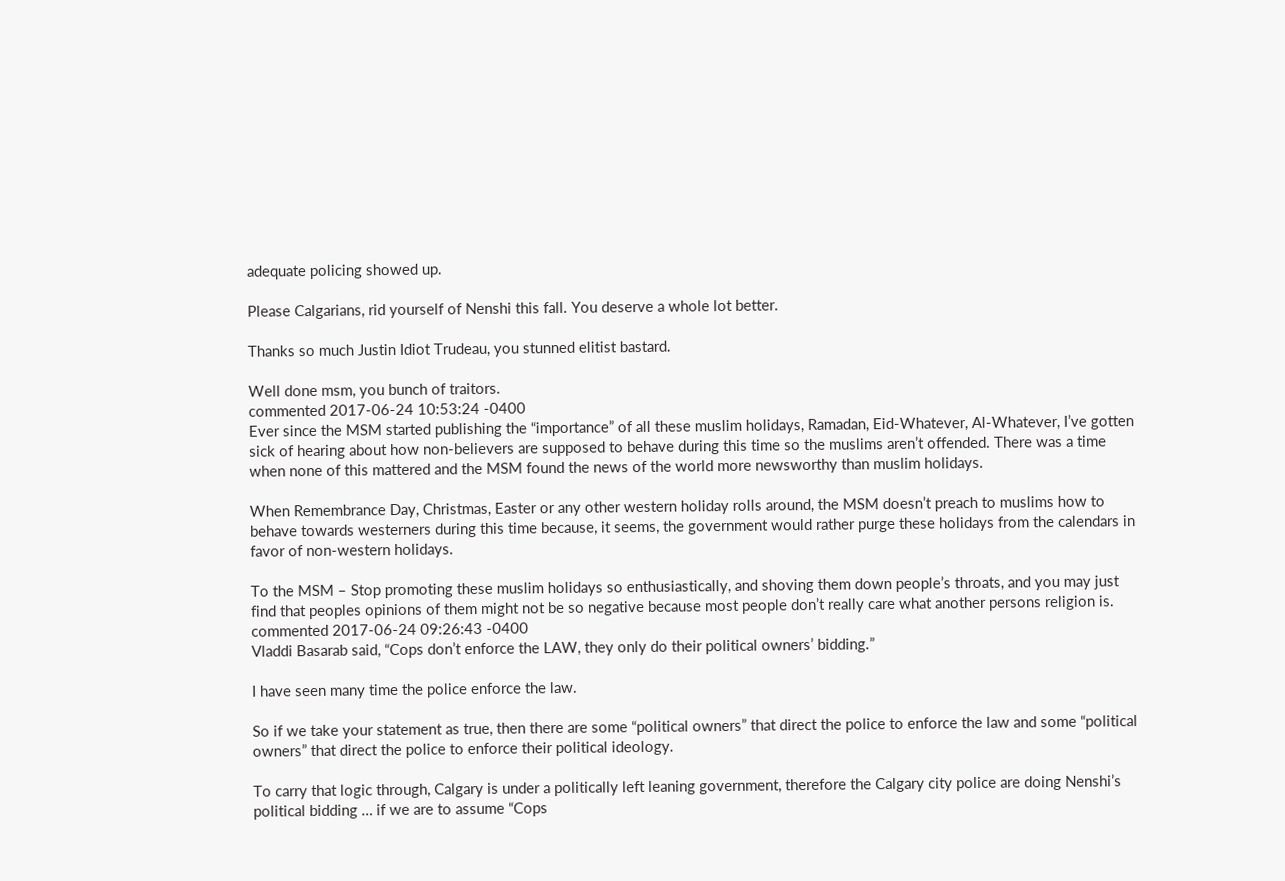adequate policing showed up.

Please Calgarians, rid yourself of Nenshi this fall. You deserve a whole lot better.

Thanks so much Justin Idiot Trudeau, you stunned elitist bastard.

Well done msm, you bunch of traitors.
commented 2017-06-24 10:53:24 -0400
Ever since the MSM started publishing the “importance” of all these muslim holidays, Ramadan, Eid-Whatever, Al-Whatever, I’ve gotten sick of hearing about how non-believers are supposed to behave during this time so the muslims aren’t offended. There was a time when none of this mattered and the MSM found the news of the world more newsworthy than muslim holidays.

When Remembrance Day, Christmas, Easter or any other western holiday rolls around, the MSM doesn’t preach to muslims how to behave towards westerners during this time because, it seems, the government would rather purge these holidays from the calendars in favor of non-western holidays.

To the MSM – Stop promoting these muslim holidays so enthusiastically, and shoving them down people’s throats, and you may just find that peoples opinions of them might not be so negative because most people don’t really care what another persons religion is.
commented 2017-06-24 09:26:43 -0400
Vladdi Basarab said, “Cops don’t enforce the LAW, they only do their political owners’ bidding.”

I have seen many time the police enforce the law.

So if we take your statement as true, then there are some “political owners” that direct the police to enforce the law and some “political owners” that direct the police to enforce their political ideology.

To carry that logic through, Calgary is under a politically left leaning government, therefore the Calgary city police are doing Nenshi’s political bidding … if we are to assume “Cops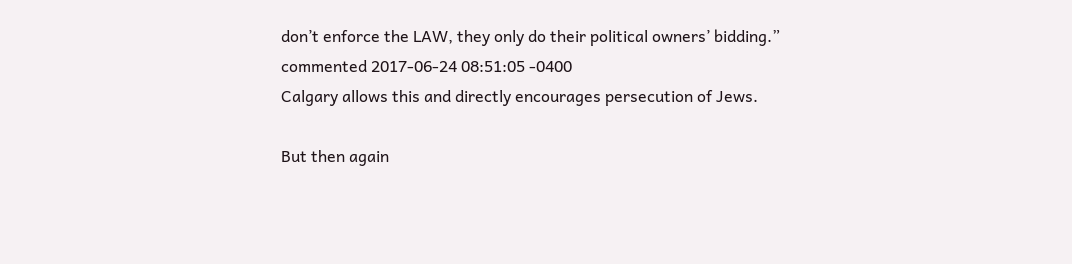don’t enforce the LAW, they only do their political owners’ bidding.”
commented 2017-06-24 08:51:05 -0400
Calgary allows this and directly encourages persecution of Jews.

But then again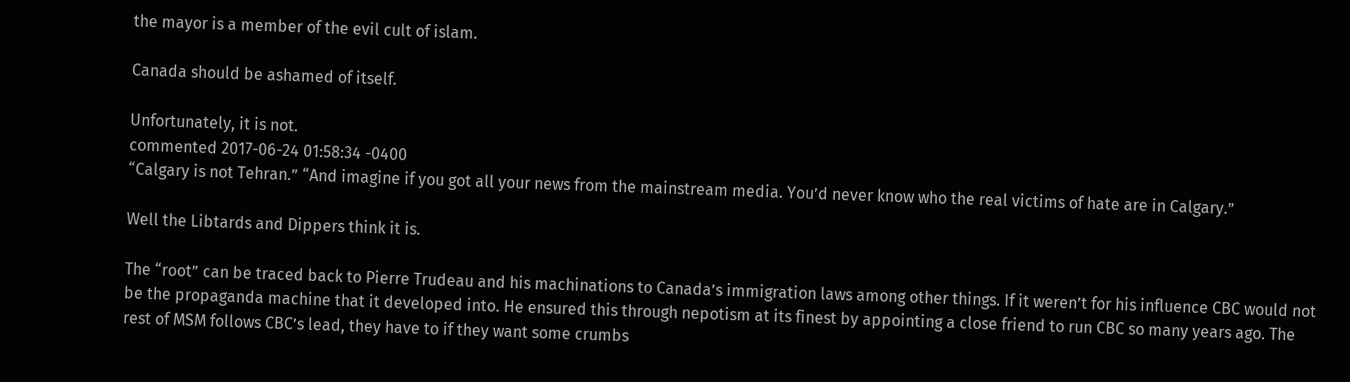the mayor is a member of the evil cult of islam.

Canada should be ashamed of itself.

Unfortunately, it is not.
commented 2017-06-24 01:58:34 -0400
“Calgary is not Tehran.” “And imagine if you got all your news from the mainstream media. You’d never know who the real victims of hate are in Calgary.”

Well the Libtards and Dippers think it is.

The “root” can be traced back to Pierre Trudeau and his machinations to Canada’s immigration laws among other things. If it weren’t for his influence CBC would not be the propaganda machine that it developed into. He ensured this through nepotism at its finest by appointing a close friend to run CBC so many years ago. The rest of MSM follows CBC’s lead, they have to if they want some crumbs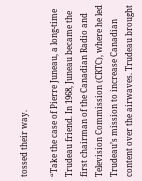tossed their way.

“Take the case of Pierre Juneau, a long-time Trudeau friend. In 1968, Juneau became the first chairman of the Canadian Radio and Television Commission (CRTC), where he led Trudeau’s mission to increase Canadian content over the airwaves. Trudeau brought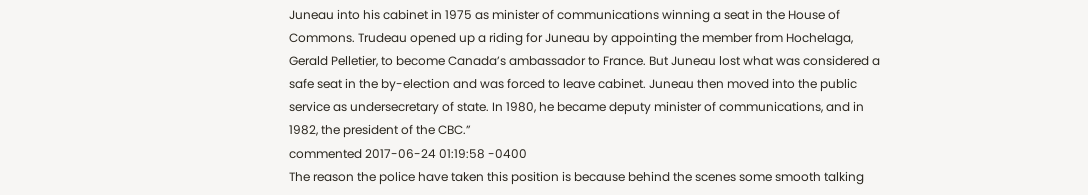Juneau into his cabinet in 1975 as minister of communications winning a seat in the House of Commons. Trudeau opened up a riding for Juneau by appointing the member from Hochelaga, Gerald Pelletier, to become Canada’s ambassador to France. But Juneau lost what was considered a safe seat in the by-election and was forced to leave cabinet. Juneau then moved into the public service as undersecretary of state. In 1980, he became deputy minister of communications, and in 1982, the president of the CBC.”
commented 2017-06-24 01:19:58 -0400
The reason the police have taken this position is because behind the scenes some smooth talking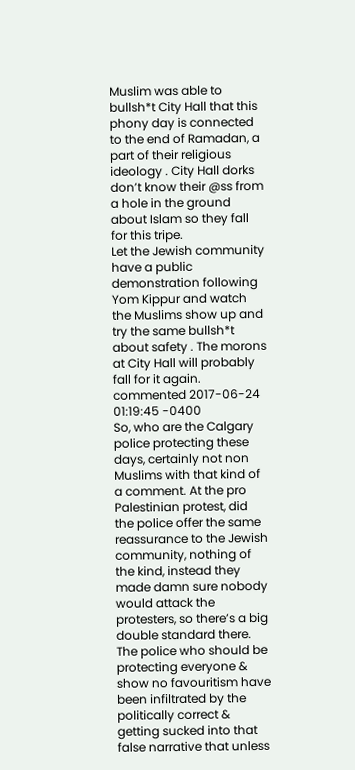Muslim was able to bullsh*t City Hall that this phony day is connected to the end of Ramadan, a part of their religious ideology . City Hall dorks don’t know their @ss from a hole in the ground about Islam so they fall for this tripe.
Let the Jewish community have a public demonstration following Yom Kippur and watch the Muslims show up and try the same bullsh*t about safety . The morons at City Hall will probably fall for it again.
commented 2017-06-24 01:19:45 -0400
So, who are the Calgary police protecting these days, certainly not non Muslims with that kind of a comment. At the pro Palestinian protest, did the police offer the same reassurance to the Jewish community, nothing of the kind, instead they made damn sure nobody would attack the protesters, so there’s a big double standard there. The police who should be protecting everyone & show no favouritism have been infiltrated by the politically correct & getting sucked into that false narrative that unless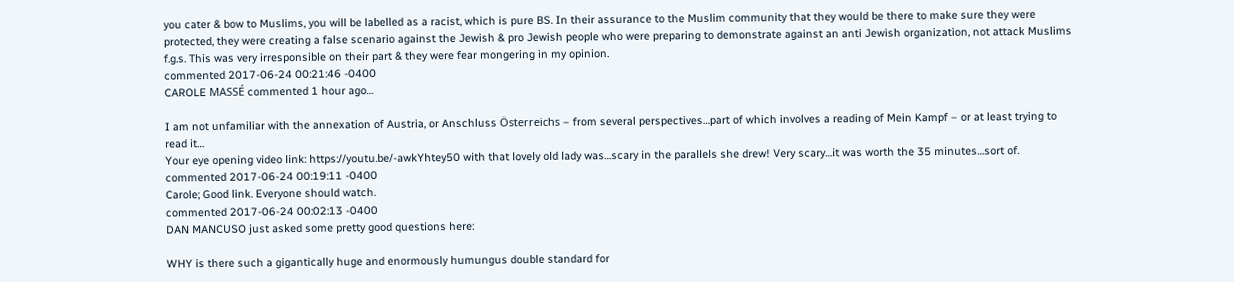you cater & bow to Muslims, you will be labelled as a racist, which is pure BS. In their assurance to the Muslim community that they would be there to make sure they were protected, they were creating a false scenario against the Jewish & pro Jewish people who were preparing to demonstrate against an anti Jewish organization, not attack Muslims f.g.s. This was very irresponsible on their part & they were fear mongering in my opinion.
commented 2017-06-24 00:21:46 -0400
CAROLE MASSÉ commented 1 hour ago…

I am not unfamiliar with the annexation of Austria, or Anschluss Österreichs – from several perspectives…part of which involves a reading of Mein Kampf – or at least trying to read it…
Your eye opening video link: https://youtu.be/-awkYhtey50 with that lovely old lady was…scary in the parallels she drew! Very scary…it was worth the 35 minutes…sort of.
commented 2017-06-24 00:19:11 -0400
Carole; Good link. Everyone should watch.
commented 2017-06-24 00:02:13 -0400
DAN MANCUSO just asked some pretty good questions here:

WHY is there such a gigantically huge and enormously humungus double standard for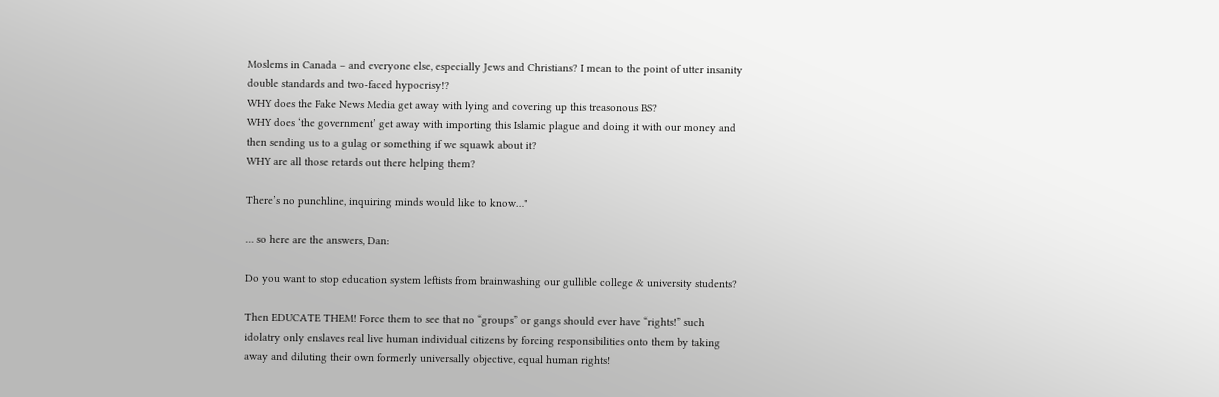Moslems in Canada – and everyone else, especially Jews and Christians? I mean to the point of utter insanity double standards and two-faced hypocrisy!?
WHY does the Fake News Media get away with lying and covering up this treasonous BS?
WHY does ‘the government’ get away with importing this Islamic plague and doing it with our money and then sending us to a gulag or something if we squawk about it?
WHY are all those retards out there helping them?

There’s no punchline, inquiring minds would like to know…"

… so here are the answers, Dan:

Do you want to stop education system leftists from brainwashing our gullible college & university students?

Then EDUCATE THEM! Force them to see that no “groups” or gangs should ever have “rights!” such idolatry only enslaves real live human individual citizens by forcing responsibilities onto them by taking away and diluting their own formerly universally objective, equal human rights!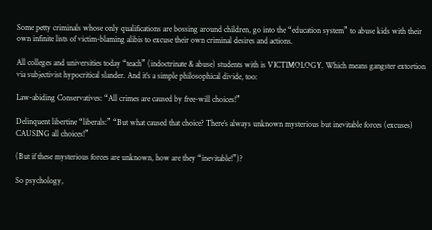Some petty criminals whose only qualifications are bossing around children, go into the “education system” to abuse kids with their own infinite lists of victim-blaming alibis to excuse their own criminal desires and actions.

All colleges and universities today “teach” (indoctrinate & abuse) students with is VICTIMOLOGY. Which means gangster extortion via subjectivist hypocritical slander. And it’s a simple philosophical divide, too:

Law-abiding Conservatives: “All crimes are caused by free-will choices!”

Delinquent libertine “liberals:” “But what caused that choice? There’s always unknown mysterious but inevitable forces (excuses) CAUSING all choices!”

(But if these mysterious forces are unknown, how are they “inevitable!”)?

So psychology,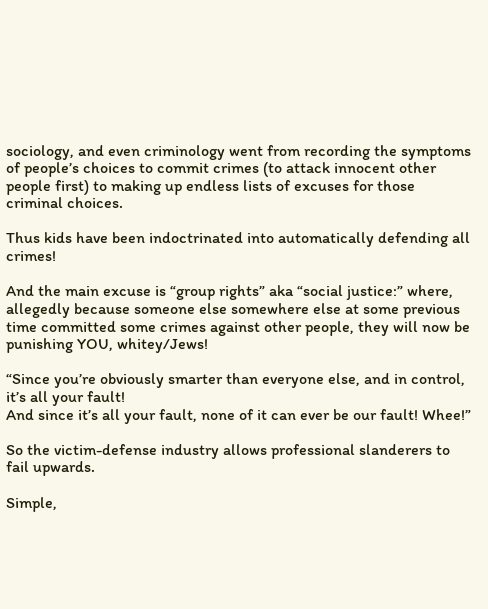sociology, and even criminology went from recording the symptoms of people’s choices to commit crimes (to attack innocent other people first) to making up endless lists of excuses for those criminal choices.

Thus kids have been indoctrinated into automatically defending all crimes!

And the main excuse is “group rights” aka “social justice:” where, allegedly because someone else somewhere else at some previous time committed some crimes against other people, they will now be punishing YOU, whitey/Jews!

“Since you’re obviously smarter than everyone else, and in control, it’s all your fault!
And since it’s all your fault, none of it can ever be our fault! Whee!”

So the victim-defense industry allows professional slanderers to fail upwards.

Simple,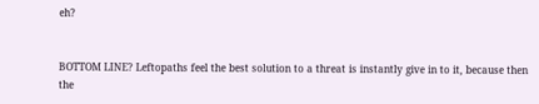eh?


BOTTOM LINE? Leftopaths feel the best solution to a threat is instantly give in to it, because then the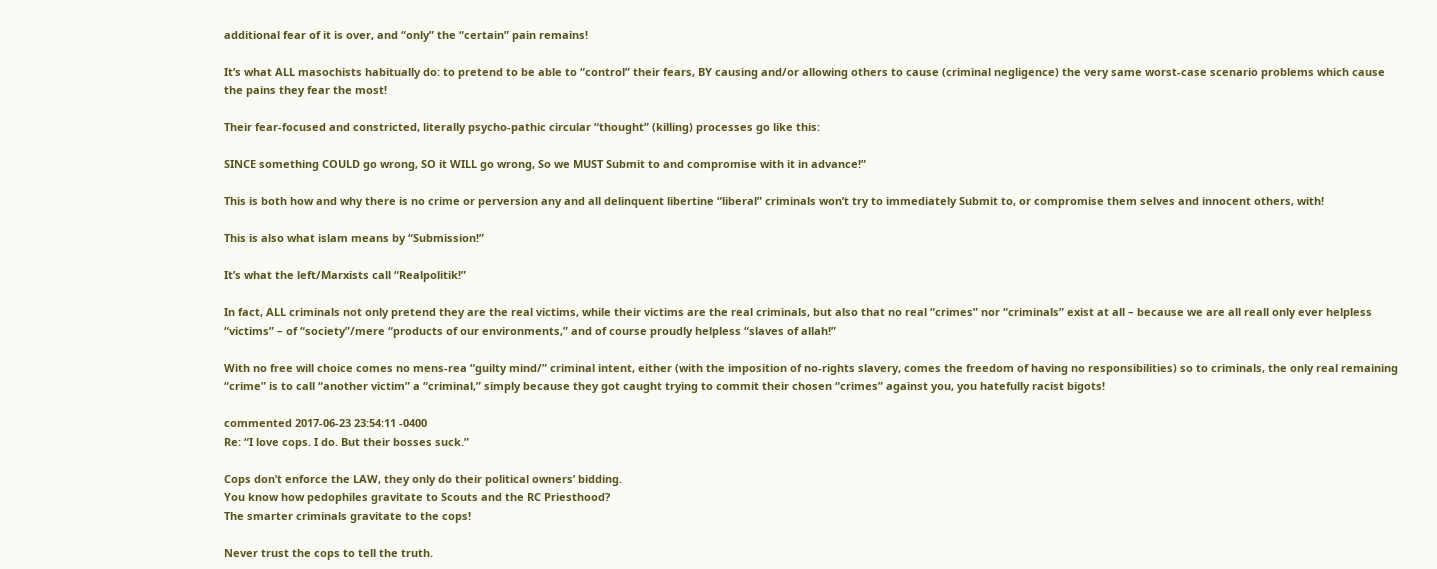additional fear of it is over, and “only” the “certain” pain remains!

It’s what ALL masochists habitually do: to pretend to be able to “control” their fears, BY causing and/or allowing others to cause (criminal negligence) the very same worst-case scenario problems which cause the pains they fear the most!

Their fear-focused and constricted, literally psycho-pathic circular “thought” (killing) processes go like this:

SINCE something COULD go wrong, SO it WILL go wrong, So we MUST Submit to and compromise with it in advance!”

This is both how and why there is no crime or perversion any and all delinquent libertine “liberal” criminals won’t try to immediately Submit to, or compromise them selves and innocent others, with!

This is also what islam means by “Submission!”

It’s what the left/Marxists call “Realpolitik!”

In fact, ALL criminals not only pretend they are the real victims, while their victims are the real criminals, but also that no real “crimes” nor “criminals” exist at all – because we are all reall only ever helpless “victims” – of “society”/mere “products of our environments,” and of course proudly helpless “slaves of allah!”

With no free will choice comes no mens-rea “guilty mind/” criminal intent, either (with the imposition of no-rights slavery, comes the freedom of having no responsibilities) so to criminals, the only real remaining “crime” is to call “another victim” a “criminal,” simply because they got caught trying to commit their chosen “crimes” against you, you hatefully racist bigots!

commented 2017-06-23 23:54:11 -0400
Re: “I love cops. I do. But their bosses suck.”

Cops don’t enforce the LAW, they only do their political owners’ bidding.
You know how pedophiles gravitate to Scouts and the RC Priesthood?
The smarter criminals gravitate to the cops!

Never trust the cops to tell the truth.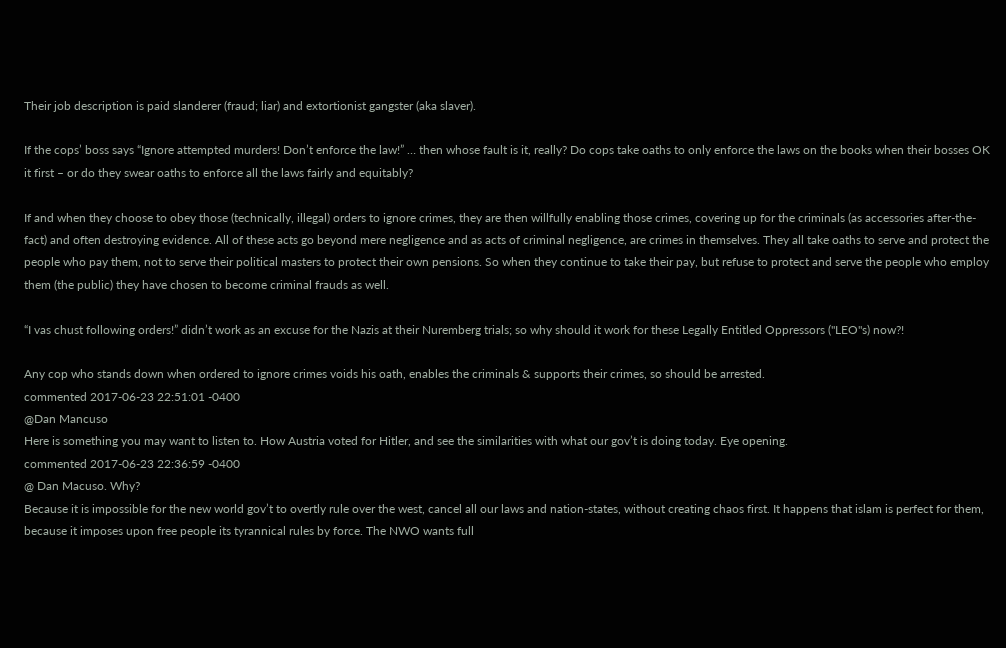Their job description is paid slanderer (fraud; liar) and extortionist gangster (aka slaver).

If the cops’ boss says “Ignore attempted murders! Don’t enforce the law!” … then whose fault is it, really? Do cops take oaths to only enforce the laws on the books when their bosses OK it first – or do they swear oaths to enforce all the laws fairly and equitably?

If and when they choose to obey those (technically, illegal) orders to ignore crimes, they are then willfully enabling those crimes, covering up for the criminals (as accessories after-the-fact) and often destroying evidence. All of these acts go beyond mere negligence and as acts of criminal negligence, are crimes in themselves. They all take oaths to serve and protect the people who pay them, not to serve their political masters to protect their own pensions. So when they continue to take their pay, but refuse to protect and serve the people who employ them (the public) they have chosen to become criminal frauds as well.

“I vas chust following orders!” didn’t work as an excuse for the Nazis at their Nuremberg trials; so why should it work for these Legally Entitled Oppressors ("LEO"s) now?!

Any cop who stands down when ordered to ignore crimes voids his oath, enables the criminals & supports their crimes, so should be arrested.
commented 2017-06-23 22:51:01 -0400
@Dan Mancuso
Here is something you may want to listen to. How Austria voted for Hitler, and see the similarities with what our gov’t is doing today. Eye opening.
commented 2017-06-23 22:36:59 -0400
@ Dan Macuso. Why?
Because it is impossible for the new world gov’t to overtly rule over the west, cancel all our laws and nation-states, without creating chaos first. It happens that islam is perfect for them, because it imposes upon free people its tyrannical rules by force. The NWO wants full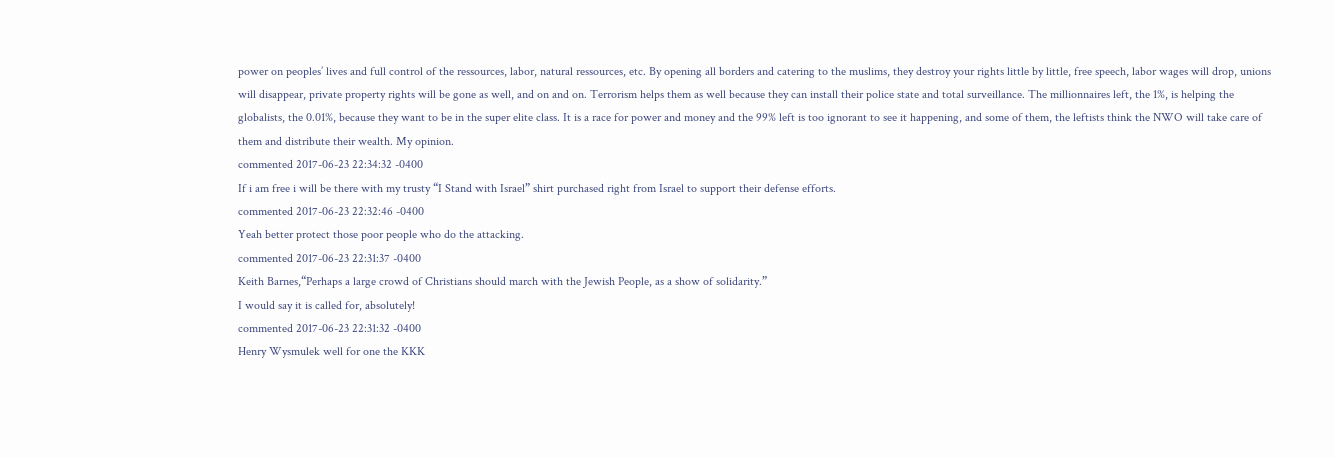power on peoples’ lives and full control of the ressources, labor, natural ressources, etc. By opening all borders and catering to the muslims, they destroy your rights little by little, free speech, labor wages will drop, unions will disappear, private property rights will be gone as well, and on and on. Terrorism helps them as well because they can install their police state and total surveillance. The millionnaires left, the 1%, is helping the globalists, the 0.01%, because they want to be in the super elite class. It is a race for power and money and the 99% left is too ignorant to see it happening, and some of them, the leftists think the NWO will take care of them and distribute their wealth. My opinion.
commented 2017-06-23 22:34:32 -0400
If i am free i will be there with my trusty “I Stand with Israel” shirt purchased right from Israel to support their defense efforts.
commented 2017-06-23 22:32:46 -0400
Yeah better protect those poor people who do the attacking.
commented 2017-06-23 22:31:37 -0400
Keith Barnes,“Perhaps a large crowd of Christians should march with the Jewish People, as a show of solidarity.”
I would say it is called for, absolutely!
commented 2017-06-23 22:31:32 -0400
Henry Wysmulek well for one the KKK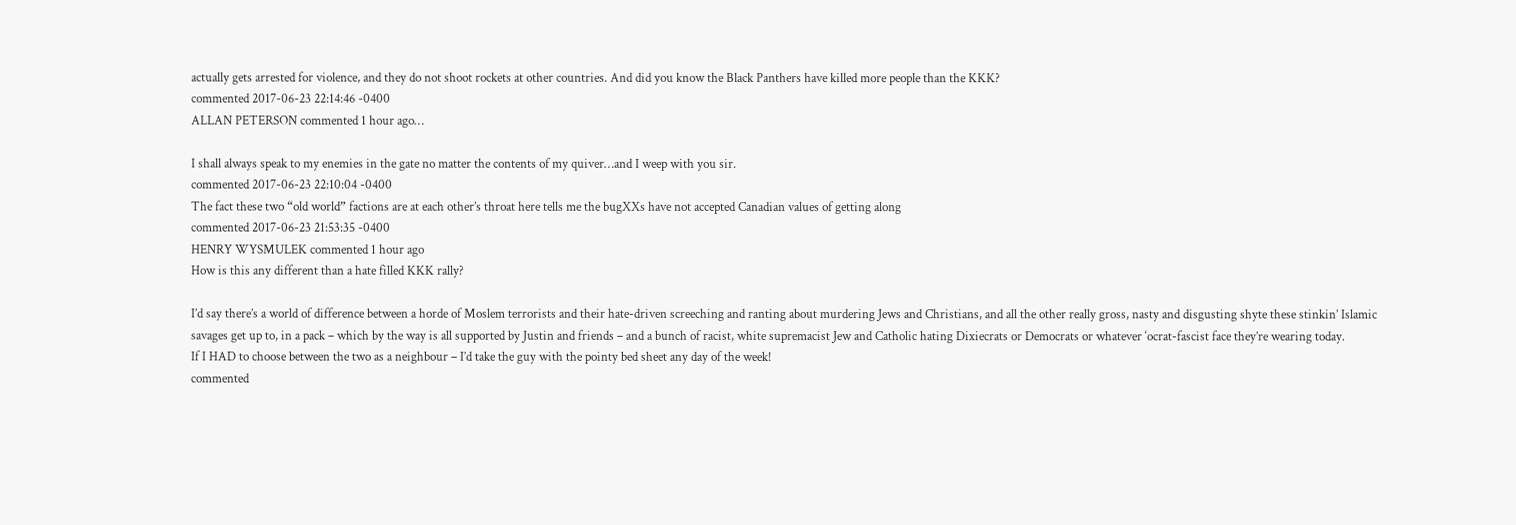actually gets arrested for violence, and they do not shoot rockets at other countries. And did you know the Black Panthers have killed more people than the KKK?
commented 2017-06-23 22:14:46 -0400
ALLAN PETERSON commented 1 hour ago…

I shall always speak to my enemies in the gate no matter the contents of my quiver…and I weep with you sir.
commented 2017-06-23 22:10:04 -0400
The fact these two “old world” factions are at each other’s throat here tells me the bugXXs have not accepted Canadian values of getting along
commented 2017-06-23 21:53:35 -0400
HENRY WYSMULEK commented 1 hour ago
How is this any different than a hate filled KKK rally?

I’d say there’s a world of difference between a horde of Moslem terrorists and their hate-driven screeching and ranting about murdering Jews and Christians, and all the other really gross, nasty and disgusting shyte these stinkin’ Islamic savages get up to, in a pack – which by the way is all supported by Justin and friends – and a bunch of racist, white supremacist Jew and Catholic hating Dixiecrats or Democrats or whatever ‘ocrat-fascist face they’re wearing today.
If I HAD to choose between the two as a neighbour – I’d take the guy with the pointy bed sheet any day of the week!
commented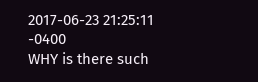2017-06-23 21:25:11 -0400
WHY is there such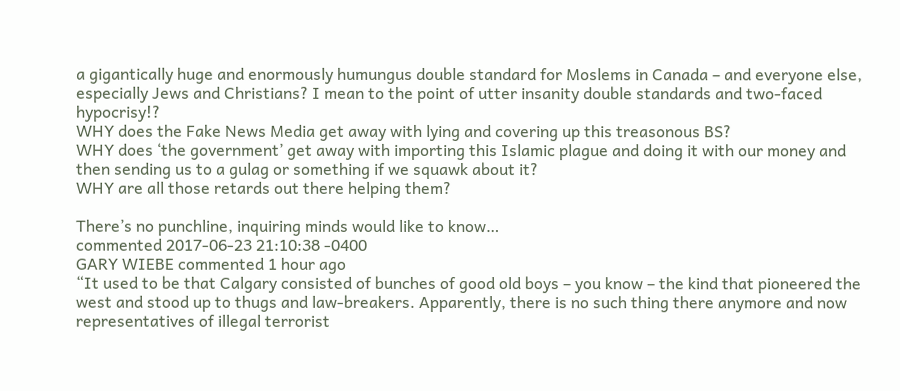a gigantically huge and enormously humungus double standard for Moslems in Canada – and everyone else, especially Jews and Christians? I mean to the point of utter insanity double standards and two-faced hypocrisy!?
WHY does the Fake News Media get away with lying and covering up this treasonous BS?
WHY does ‘the government’ get away with importing this Islamic plague and doing it with our money and then sending us to a gulag or something if we squawk about it?
WHY are all those retards out there helping them?

There’s no punchline, inquiring minds would like to know…
commented 2017-06-23 21:10:38 -0400
GARY WIEBE commented 1 hour ago
“It used to be that Calgary consisted of bunches of good old boys – you know – the kind that pioneered the west and stood up to thugs and law-breakers. Apparently, there is no such thing there anymore and now representatives of illegal terrorist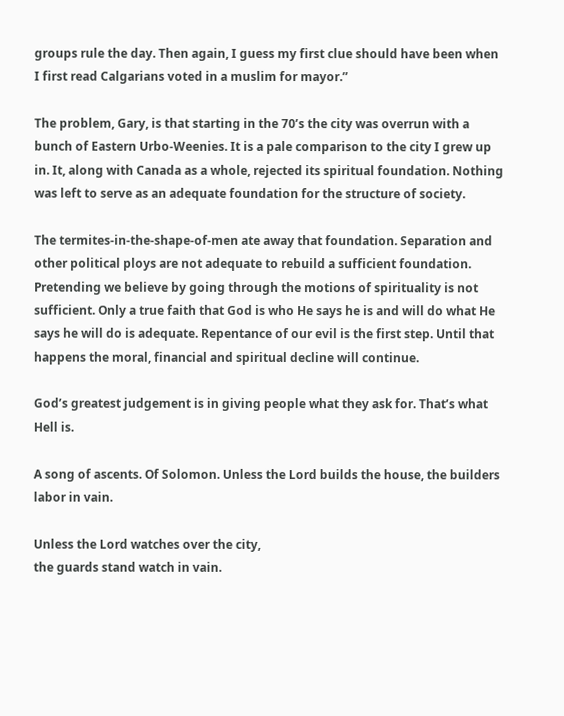groups rule the day. Then again, I guess my first clue should have been when I first read Calgarians voted in a muslim for mayor.”

The problem, Gary, is that starting in the 70’s the city was overrun with a bunch of Eastern Urbo-Weenies. It is a pale comparison to the city I grew up in. It, along with Canada as a whole, rejected its spiritual foundation. Nothing was left to serve as an adequate foundation for the structure of society.

The termites-in-the-shape-of-men ate away that foundation. Separation and other political ploys are not adequate to rebuild a sufficient foundation. Pretending we believe by going through the motions of spirituality is not sufficient. Only a true faith that God is who He says he is and will do what He says he will do is adequate. Repentance of our evil is the first step. Until that happens the moral, financial and spiritual decline will continue.

God’s greatest judgement is in giving people what they ask for. That’s what Hell is.

A song of ascents. Of Solomon. Unless the Lord builds the house, the builders labor in vain.

Unless the Lord watches over the city,
the guards stand watch in vain.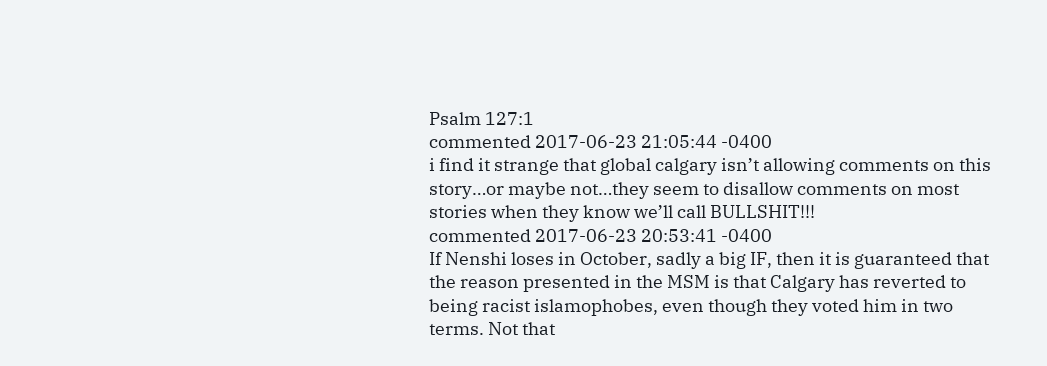Psalm 127:1
commented 2017-06-23 21:05:44 -0400
i find it strange that global calgary isn’t allowing comments on this story…or maybe not…they seem to disallow comments on most stories when they know we’ll call BULLSHIT!!!
commented 2017-06-23 20:53:41 -0400
If Nenshi loses in October, sadly a big IF, then it is guaranteed that the reason presented in the MSM is that Calgary has reverted to being racist islamophobes, even though they voted him in two terms. Not that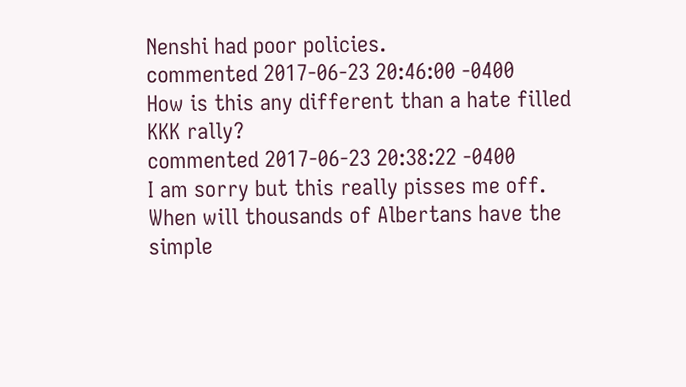Nenshi had poor policies.
commented 2017-06-23 20:46:00 -0400
How is this any different than a hate filled KKK rally?
commented 2017-06-23 20:38:22 -0400
I am sorry but this really pisses me off. When will thousands of Albertans have the simple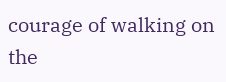courage of walking on the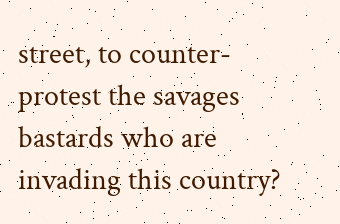street, to counter-protest the savages bastards who are invading this country?